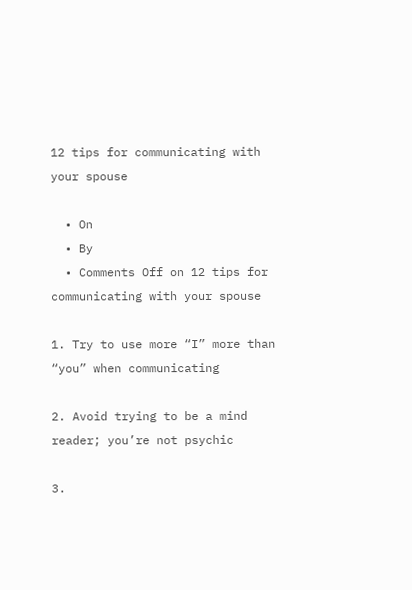12 tips for communicating with your spouse

  • On
  • By
  • Comments Off on 12 tips for communicating with your spouse

1. Try to use more “I” more than “you” when communicating

2. Avoid trying to be a mind reader; you’re not psychic

3.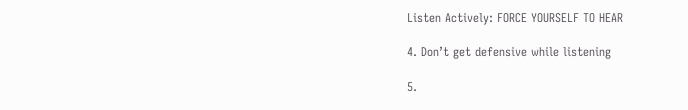Listen Actively: FORCE YOURSELF TO HEAR

4. Don’t get defensive while listening

5.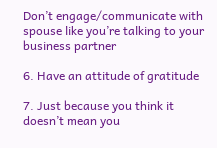Don’t engage/communicate with spouse like you’re talking to your business partner

6. Have an attitude of gratitude

7. Just because you think it doesn’t mean you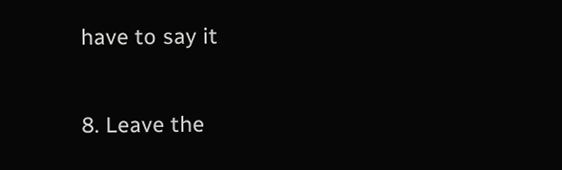have to say it

8. Leave the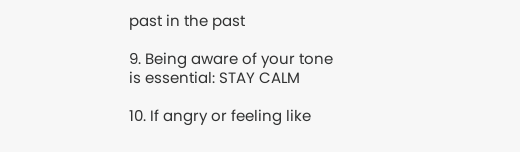past in the past

9. Being aware of your tone is essential: STAY CALM

10. If angry or feeling like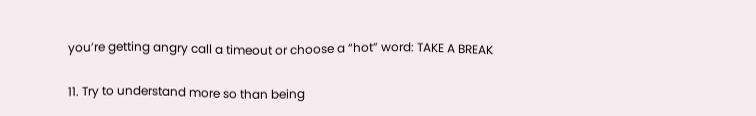you’re getting angry call a timeout or choose a “hot” word: TAKE A BREAK

11. Try to understand more so than being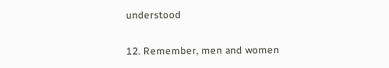understood

12. Remember, men and women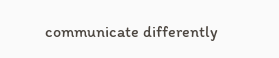communicate differently